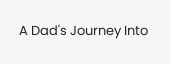A Dad's Journey Into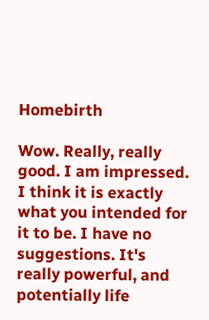Homebirth

Wow. Really, really good. I am impressed. I think it is exactly what you intended for it to be. I have no suggestions. It's really powerful, and potentially life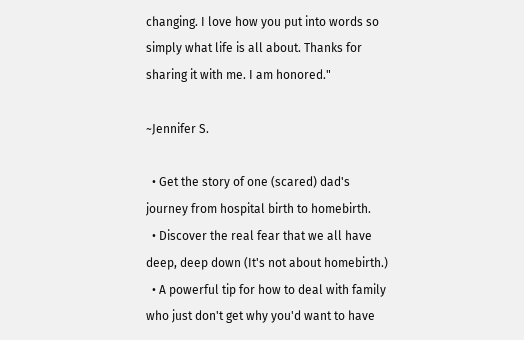changing. I love how you put into words so simply what life is all about. Thanks for sharing it with me. I am honored."

~Jennifer S.

  • Get the story of one (scared) dad's journey from hospital birth to homebirth.
  • Discover the real fear that we all have deep, deep down (It's not about homebirth.)
  • A powerful tip for how to deal with family who just don't get why you'd want to have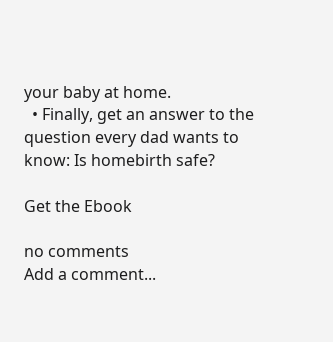your baby at home.
  • Finally, get an answer to the question every dad wants to know: Is homebirth safe?

Get the Ebook

no comments
Add a comment...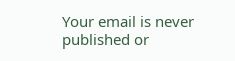Your email is never published or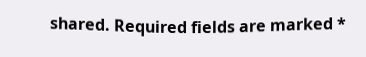shared. Required fields are marked *